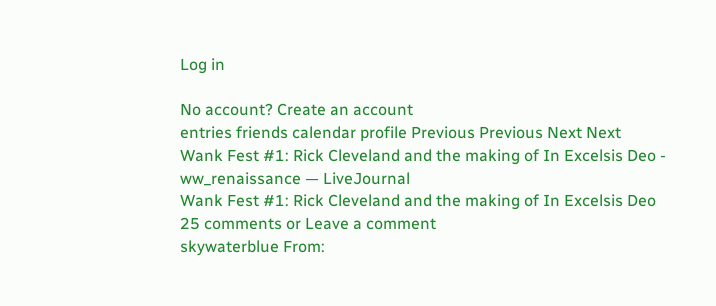Log in

No account? Create an account
entries friends calendar profile Previous Previous Next Next
Wank Fest #1: Rick Cleveland and the making of In Excelsis Deo - ww_renaissance — LiveJournal
Wank Fest #1: Rick Cleveland and the making of In Excelsis Deo
25 comments or Leave a comment
skywaterblue From: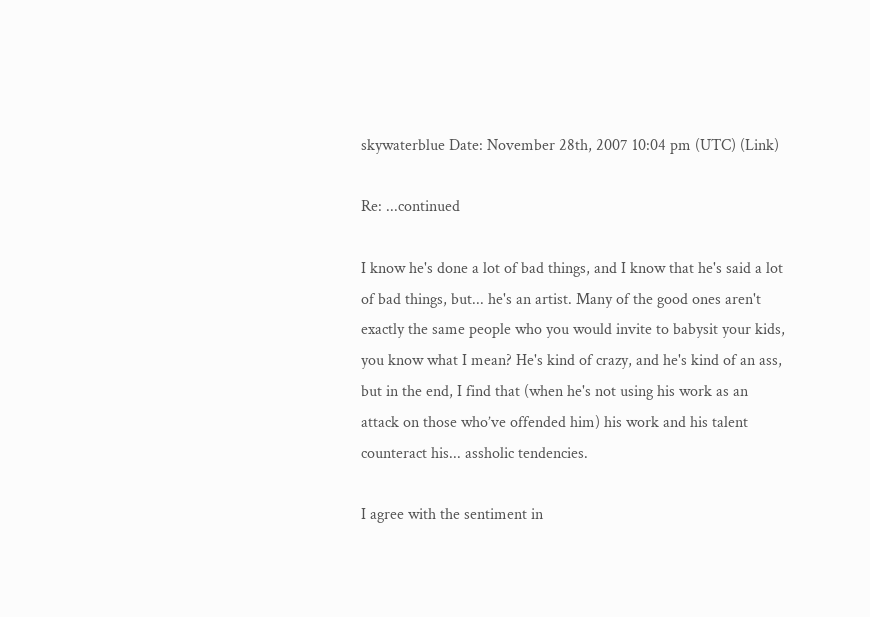skywaterblue Date: November 28th, 2007 10:04 pm (UTC) (Link)

Re: ...continued

I know he's done a lot of bad things, and I know that he's said a lot of bad things, but... he's an artist. Many of the good ones aren't exactly the same people who you would invite to babysit your kids, you know what I mean? He's kind of crazy, and he's kind of an ass, but in the end, I find that (when he's not using his work as an attack on those who’ve offended him) his work and his talent counteract his... assholic tendencies.

I agree with the sentiment in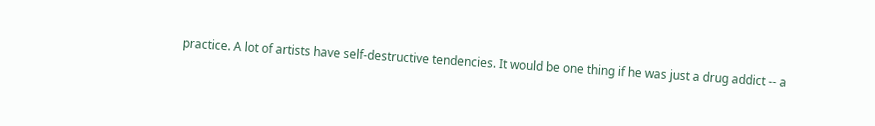practice. A lot of artists have self-destructive tendencies. It would be one thing if he was just a drug addict -- a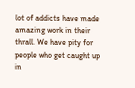lot of addicts have made amazing work in their thrall. We have pity for people who get caught up in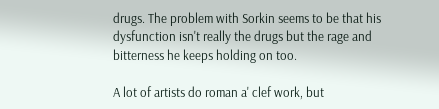drugs. The problem with Sorkin seems to be that his dysfunction isn't really the drugs but the rage and bitterness he keeps holding on too.

A lot of artists do roman a' clef work, but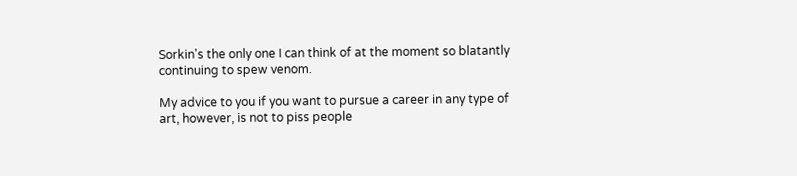Sorkin's the only one I can think of at the moment so blatantly continuing to spew venom.

My advice to you if you want to pursue a career in any type of art, however, is not to piss people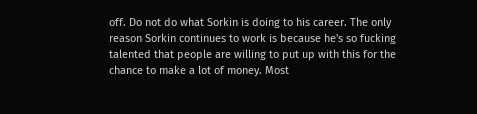off. Do not do what Sorkin is doing to his career. The only reason Sorkin continues to work is because he's so fucking talented that people are willing to put up with this for the chance to make a lot of money. Most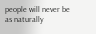people will never be as naturally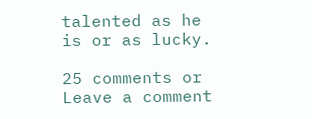talented as he is or as lucky.

25 comments or Leave a comment